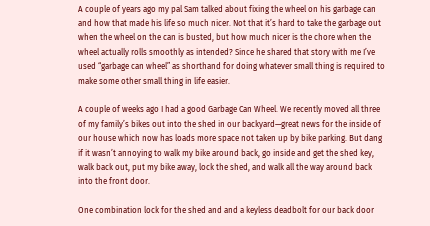A couple of years ago my pal Sam talked about fixing the wheel on his garbage can and how that made his life so much nicer. Not that it’s hard to take the garbage out when the wheel on the can is busted, but how much nicer is the chore when the wheel actually rolls smoothly as intended? Since he shared that story with me I’ve used “garbage can wheel” as shorthand for doing whatever small thing is required to make some other small thing in life easier.

A couple of weeks ago I had a good Garbage Can Wheel. We recently moved all three of my family’s bikes out into the shed in our backyard—great news for the inside of our house which now has loads more space not taken up by bike parking. But dang if it wasn’t annoying to walk my bike around back, go inside and get the shed key, walk back out, put my bike away, lock the shed, and walk all the way around back into the front door.

One combination lock for the shed and and a keyless deadbolt for our back door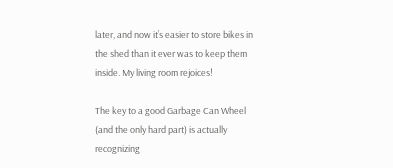later, and now it’s easier to store bikes in the shed than it ever was to keep them inside. My living room rejoices!

The key to a good Garbage Can Wheel (and the only hard part) is actually recognizing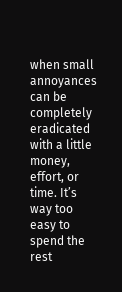when small annoyances can be completely eradicated with a little money, effort, or time. It’s way too easy to spend the rest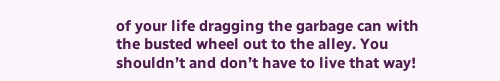of your life dragging the garbage can with the busted wheel out to the alley. You shouldn’t and don’t have to live that way!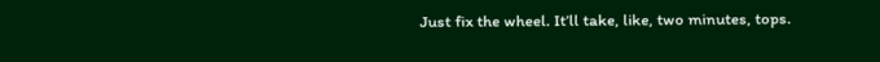Just fix the wheel. It’ll take, like, two minutes, tops.